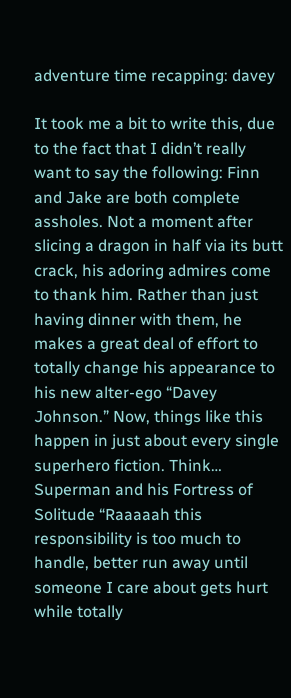adventure time recapping: davey

It took me a bit to write this, due to the fact that I didn’t really want to say the following: Finn and Jake are both complete assholes. Not a moment after slicing a dragon in half via its butt crack, his adoring admires come to thank him. Rather than just having dinner with them, he makes a great deal of effort to totally change his appearance to his new alter-ego “Davey Johnson.” Now, things like this happen in just about every single superhero fiction. Think… Superman and his Fortress of Solitude “Raaaaah this responsibility is too much to handle, better run away until someone I care about gets hurt while totally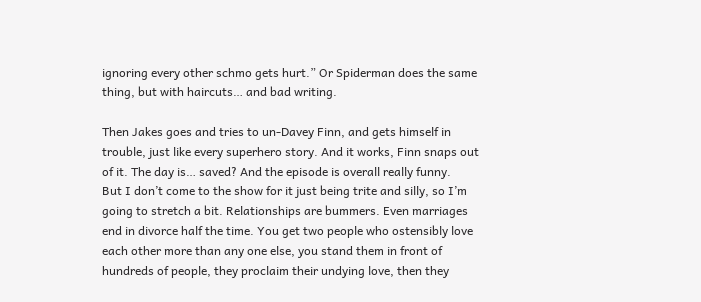ignoring every other schmo gets hurt.” Or Spiderman does the same thing, but with haircuts… and bad writing.

Then Jakes goes and tries to un-Davey Finn, and gets himself in trouble, just like every superhero story. And it works, Finn snaps out of it. The day is… saved? And the episode is overall really funny.
But I don’t come to the show for it just being trite and silly, so I’m going to stretch a bit. Relationships are bummers. Even marriages end in divorce half the time. You get two people who ostensibly love each other more than any one else, you stand them in front of hundreds of people, they proclaim their undying love, then they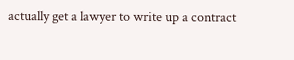actually get a lawyer to write up a contract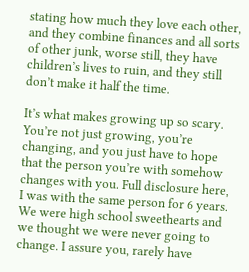stating how much they love each other, and they combine finances and all sorts of other junk, worse still, they have children’s lives to ruin, and they still don’t make it half the time.

It’s what makes growing up so scary. You’re not just growing, you’re changing, and you just have to hope that the person you’re with somehow changes with you. Full disclosure here, I was with the same person for 6 years. We were high school sweethearts and we thought we were never going to change. I assure you, rarely have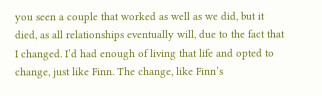you seen a couple that worked as well as we did, but it died, as all relationships eventually will, due to the fact that I changed. I’d had enough of living that life and opted to change, just like Finn. The change, like Finn’s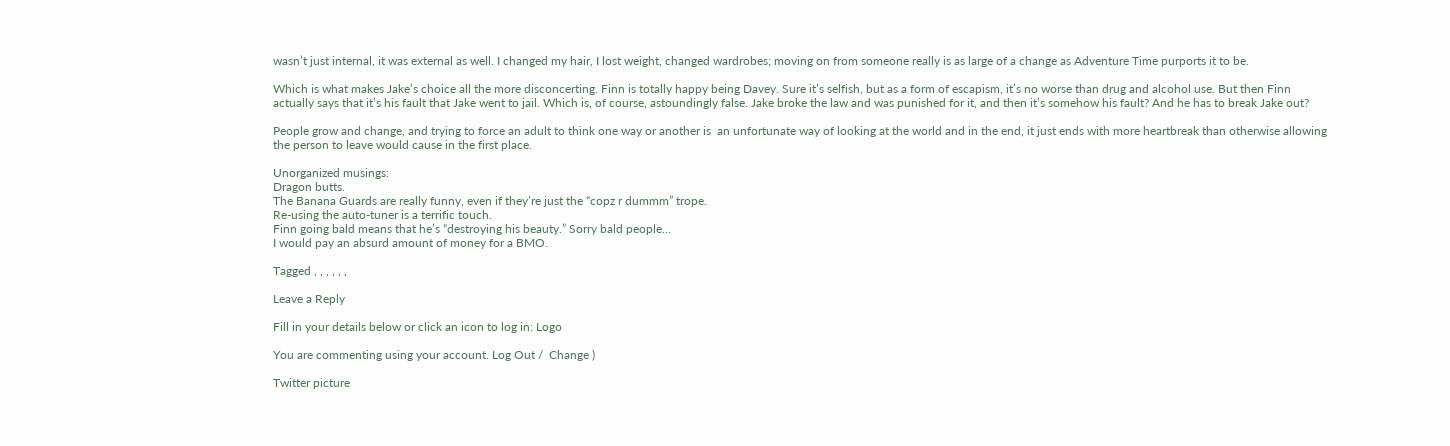wasn’t just internal, it was external as well. I changed my hair, I lost weight, changed wardrobes; moving on from someone really is as large of a change as Adventure Time purports it to be.

Which is what makes Jake’s choice all the more disconcerting. Finn is totally happy being Davey. Sure it’s selfish, but as a form of escapism, it’s no worse than drug and alcohol use. But then Finn actually says that it’s his fault that Jake went to jail. Which is, of course, astoundingly false. Jake broke the law and was punished for it, and then it’s somehow his fault? And he has to break Jake out?

People grow and change, and trying to force an adult to think one way or another is  an unfortunate way of looking at the world and in the end, it just ends with more heartbreak than otherwise allowing the person to leave would cause in the first place.

Unorganized musings:
Dragon butts.
The Banana Guards are really funny, even if they’re just the “copz r dummm” trope.
Re-using the auto-tuner is a terrific touch.
Finn going bald means that he’s “destroying his beauty.” Sorry bald people…
I would pay an absurd amount of money for a BMO.

Tagged , , , , , ,

Leave a Reply

Fill in your details below or click an icon to log in: Logo

You are commenting using your account. Log Out /  Change )

Twitter picture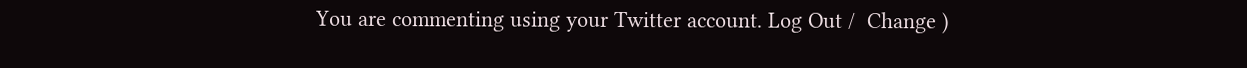You are commenting using your Twitter account. Log Out /  Change )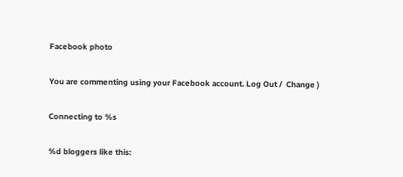Facebook photo

You are commenting using your Facebook account. Log Out /  Change )

Connecting to %s

%d bloggers like this: